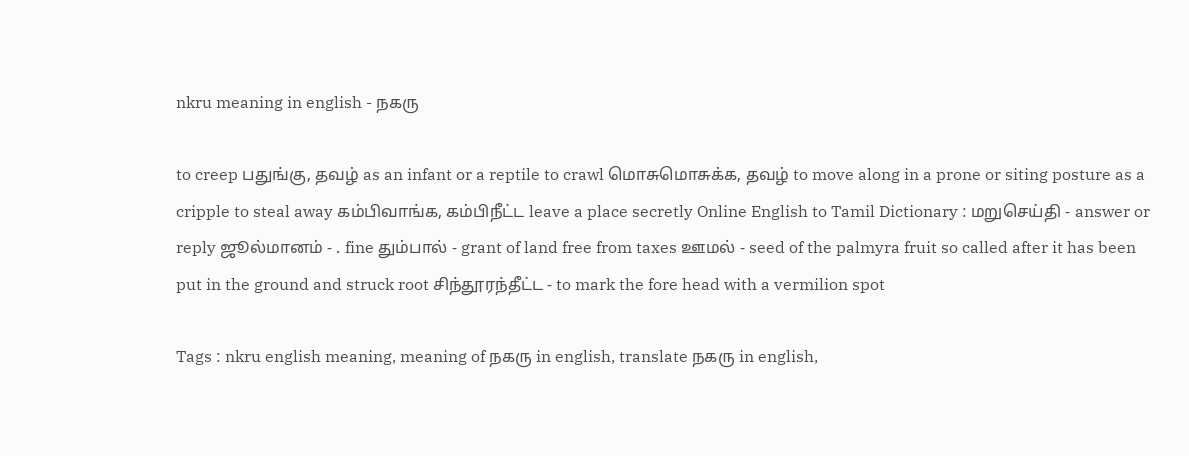nkru meaning in english - நகரு

to creep பதுங்கு, தவழ் as an infant or a reptile to crawl மொசுமொசுக்க, தவழ் to move along in a prone or siting posture as a cripple to steal away கம்பிவாங்க, கம்பிநீட்ட leave a place secretly Online English to Tamil Dictionary : மறுசெய்தி - answer or reply ஜூல்மானம் - . fine தும்பால் - grant of land free from taxes ஊமல் - seed of the palmyra fruit so called after it has been put in the ground and struck root சிந்தூரந்தீட்ட - to mark the fore head with a vermilion spot

Tags : nkru english meaning, meaning of நகரு in english, translate நகரு in english,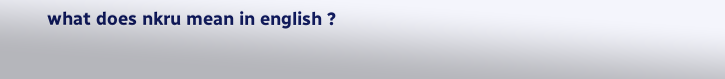what does nkru mean in english ?